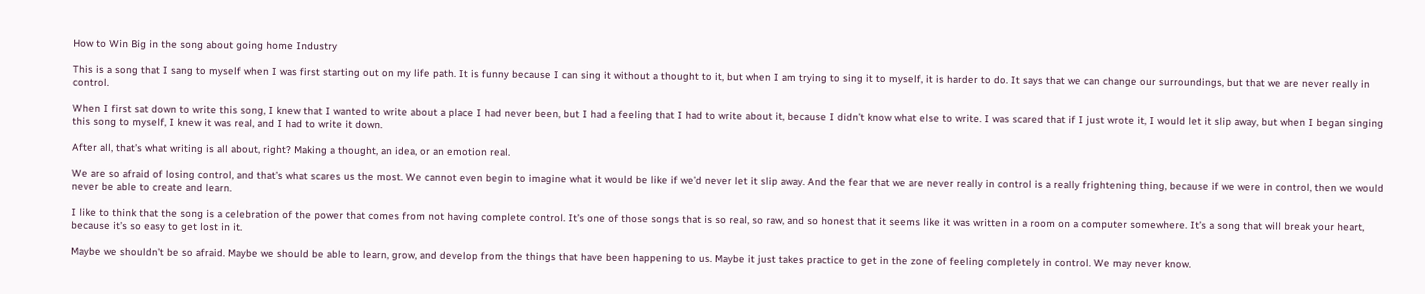How to Win Big in the song about going home Industry

This is a song that I sang to myself when I was first starting out on my life path. It is funny because I can sing it without a thought to it, but when I am trying to sing it to myself, it is harder to do. It says that we can change our surroundings, but that we are never really in control.

When I first sat down to write this song, I knew that I wanted to write about a place I had never been, but I had a feeling that I had to write about it, because I didn’t know what else to write. I was scared that if I just wrote it, I would let it slip away, but when I began singing this song to myself, I knew it was real, and I had to write it down.

After all, that’s what writing is all about, right? Making a thought, an idea, or an emotion real.

We are so afraid of losing control, and that’s what scares us the most. We cannot even begin to imagine what it would be like if we’d never let it slip away. And the fear that we are never really in control is a really frightening thing, because if we were in control, then we would never be able to create and learn.

I like to think that the song is a celebration of the power that comes from not having complete control. It’s one of those songs that is so real, so raw, and so honest that it seems like it was written in a room on a computer somewhere. It’s a song that will break your heart, because it’s so easy to get lost in it.

Maybe we shouldn’t be so afraid. Maybe we should be able to learn, grow, and develop from the things that have been happening to us. Maybe it just takes practice to get in the zone of feeling completely in control. We may never know.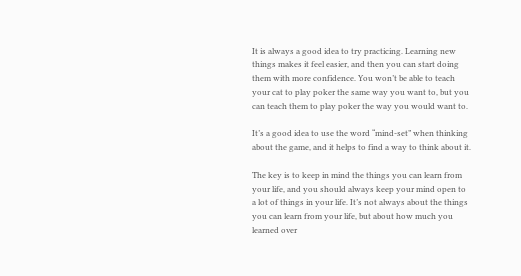It is always a good idea to try practicing. Learning new things makes it feel easier, and then you can start doing them with more confidence. You won’t be able to teach your cat to play poker the same way you want to, but you can teach them to play poker the way you would want to.

It’s a good idea to use the word “mind-set” when thinking about the game, and it helps to find a way to think about it.

The key is to keep in mind the things you can learn from your life, and you should always keep your mind open to a lot of things in your life. It’s not always about the things you can learn from your life, but about how much you learned over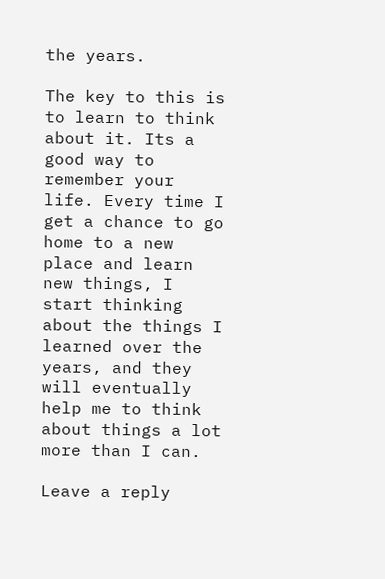the years.

The key to this is to learn to think about it. Its a good way to remember your life. Every time I get a chance to go home to a new place and learn new things, I start thinking about the things I learned over the years, and they will eventually help me to think about things a lot more than I can.

Leave a reply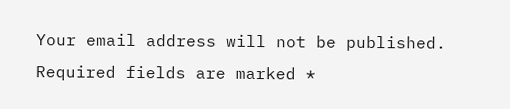Your email address will not be published. Required fields are marked *